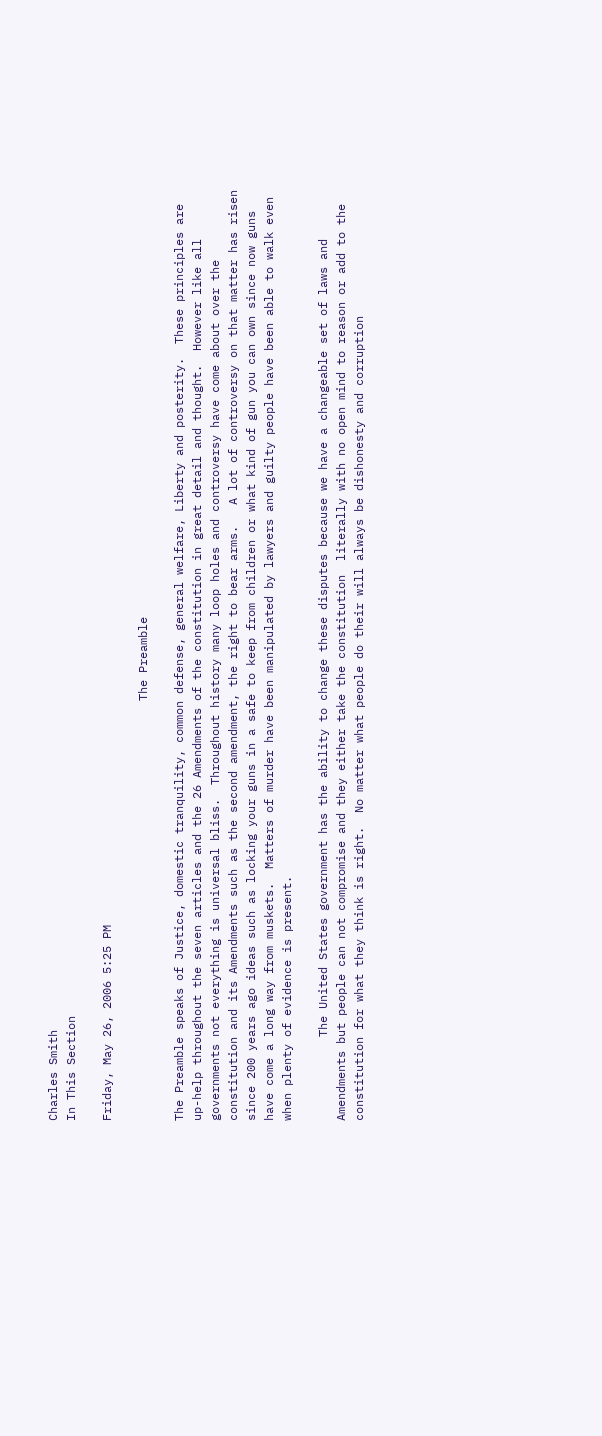Charles Smith
In This Section

Friday, May 26, 2006 5:25 PM

                                                            The Preamble

The Preamble speaks of Justice, domestic tranquility, common defense, general welfare, Liberty and posterity.  These principles are up-help throughout the seven articles and the 26 Amendments of the constitution in great detail and thought.  However like all governments not everything is universal bliss.  Throughout history many loop holes and controversy have come about over the constitution and its Amendments such as the second amendment, the right to bear arms.   A lot of controversy on that matter has risen since 200 years ago ideas such as locking your guns in a safe to keep from children or what kind of gun you can own since now guns have come a long way from muskets.  Matters of murder have been manipulated by lawyers and guilty people have been able to walk even when plenty of evidence is present.

            The United States government has the ability to change these disputes because we have a changeable set of laws and Amendments but people can not compromise and they either take the constitution  literally with no open mind to reason or add to the constitution for what they think is right.  No matter what people do their will always be dishonesty and corruption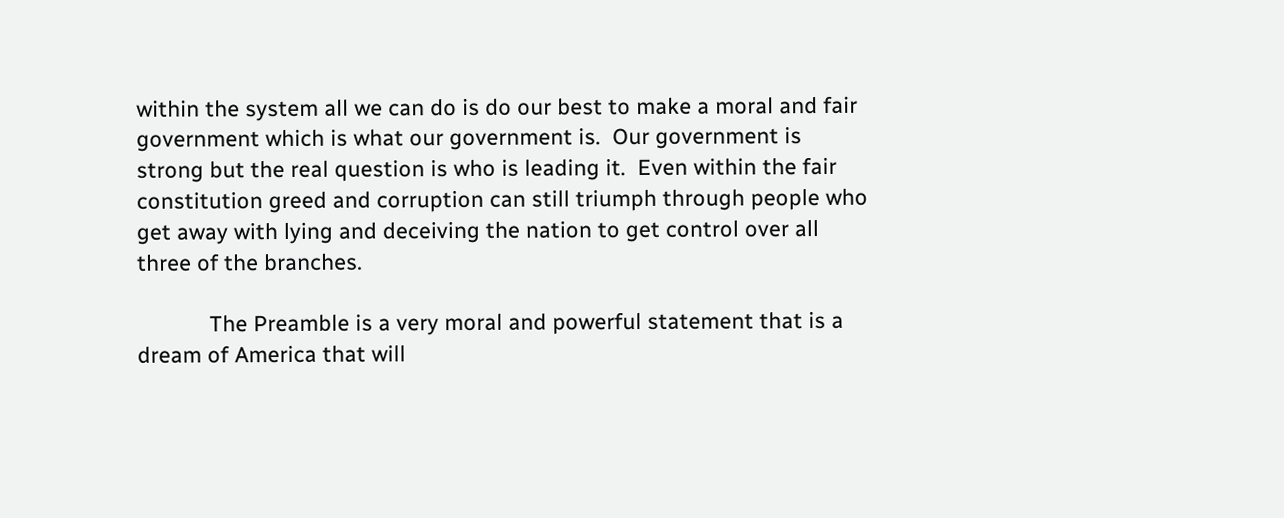within the system all we can do is do our best to make a moral and fair government which is what our government is.  Our government is strong but the real question is who is leading it.  Even within the fair constitution greed and corruption can still triumph through people who get away with lying and deceiving the nation to get control over all three of the branches.

            The Preamble is a very moral and powerful statement that is a dream of America that will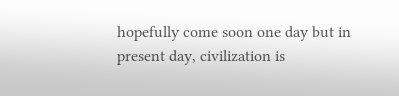hopefully come soon one day but in present day, civilization is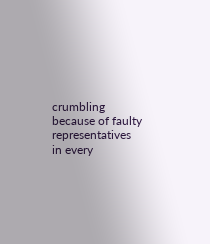crumbling because of faulty representatives in every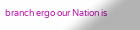branch ergo our Nation is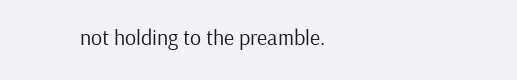not holding to the preamble.